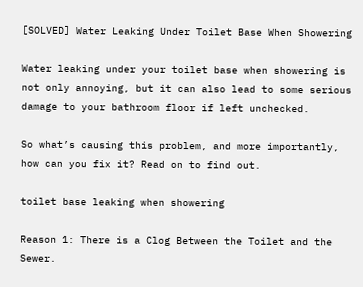[SOLVED] Water Leaking Under Toilet Base When Showering

Water leaking under your toilet base when showering is not only annoying, but it can also lead to some serious damage to your bathroom floor if left unchecked.

So what’s causing this problem, and more importantly, how can you fix it? Read on to find out.

toilet base leaking when showering

Reason 1: There is a Clog Between the Toilet and the Sewer.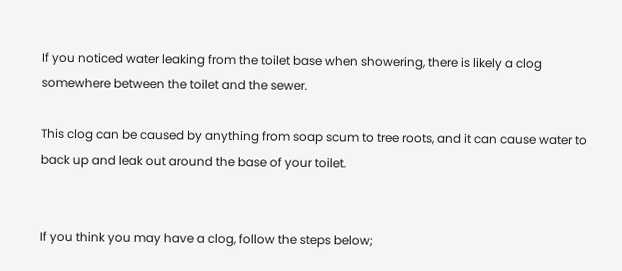If you noticed water leaking from the toilet base when showering, there is likely a clog somewhere between the toilet and the sewer.

This clog can be caused by anything from soap scum to tree roots, and it can cause water to back up and leak out around the base of your toilet.


If you think you may have a clog, follow the steps below;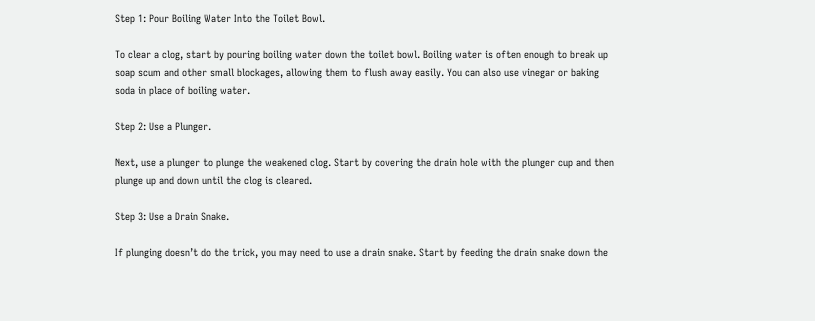Step 1: Pour Boiling Water Into the Toilet Bowl.

To clear a clog, start by pouring boiling water down the toilet bowl. Boiling water is often enough to break up soap scum and other small blockages, allowing them to flush away easily. You can also use vinegar or baking soda in place of boiling water.

Step 2: Use a Plunger.

Next, use a plunger to plunge the weakened clog. Start by covering the drain hole with the plunger cup and then plunge up and down until the clog is cleared.

Step 3: Use a Drain Snake.

If plunging doesn’t do the trick, you may need to use a drain snake. Start by feeding the drain snake down the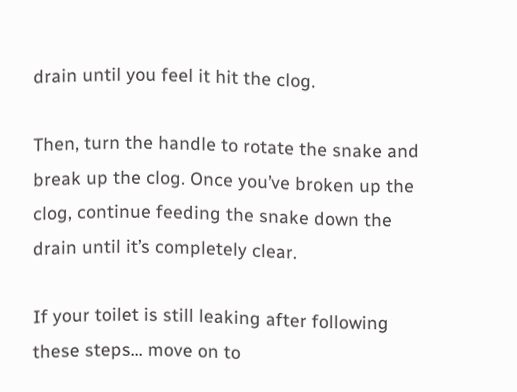drain until you feel it hit the clog.

Then, turn the handle to rotate the snake and break up the clog. Once you’ve broken up the clog, continue feeding the snake down the drain until it’s completely clear.

If your toilet is still leaking after following these steps… move on to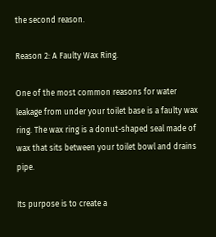the second reason.

Reason 2: A Faulty Wax Ring.

One of the most common reasons for water leakage from under your toilet base is a faulty wax ring. The wax ring is a donut-shaped seal made of wax that sits between your toilet bowl and drains pipe.

Its purpose is to create a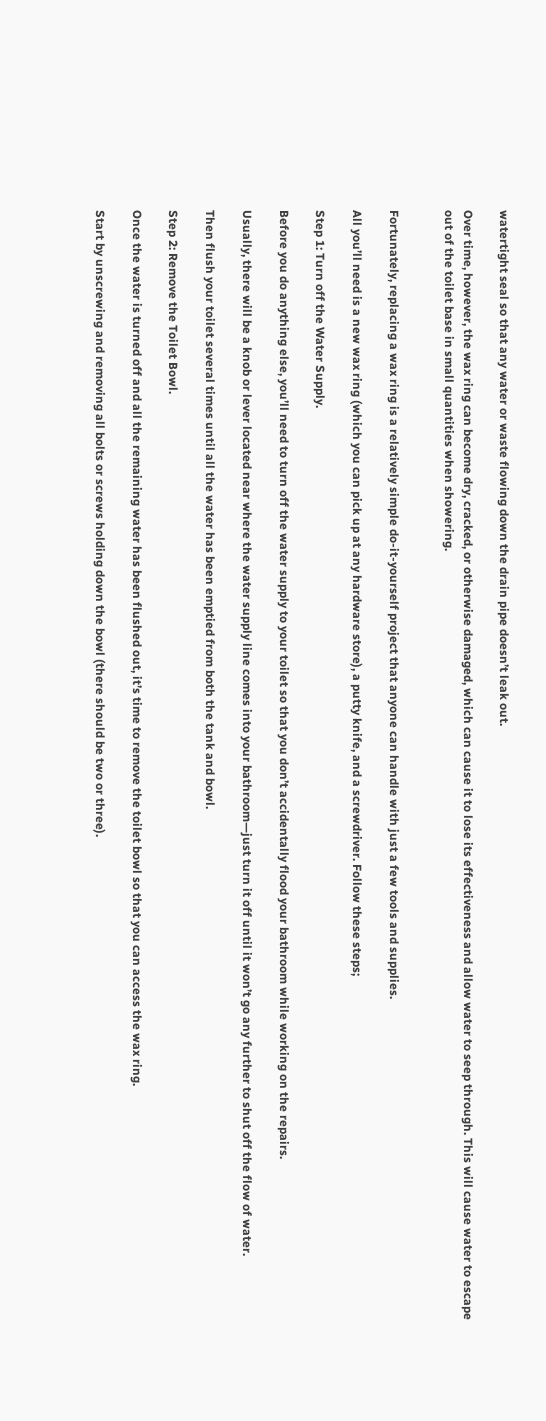watertight seal so that any water or waste flowing down the drain pipe doesn’t leak out.

Over time, however, the wax ring can become dry, cracked, or otherwise damaged, which can cause it to lose its effectiveness and allow water to seep through. This will cause water to escape out of the toilet base in small quantities when showering.


Fortunately, replacing a wax ring is a relatively simple do-it-yourself project that anyone can handle with just a few tools and supplies.

All you’ll need is a new wax ring (which you can pick up at any hardware store), a putty knife, and a screwdriver. Follow these steps;

Step 1: Turn off the Water Supply.

Before you do anything else, you’ll need to turn off the water supply to your toilet so that you don’t accidentally flood your bathroom while working on the repairs.

Usually, there will be a knob or lever located near where the water supply line comes into your bathroom—just turn it off until it won’t go any further to shut off the flow of water.

Then flush your toilet several times until all the water has been emptied from both the tank and bowl.

Step 2: Remove the Toilet Bowl.

Once the water is turned off and all the remaining water has been flushed out, it’s time to remove the toilet bowl so that you can access the wax ring.

Start by unscrewing and removing all bolts or screws holding down the bowl (there should be two or three).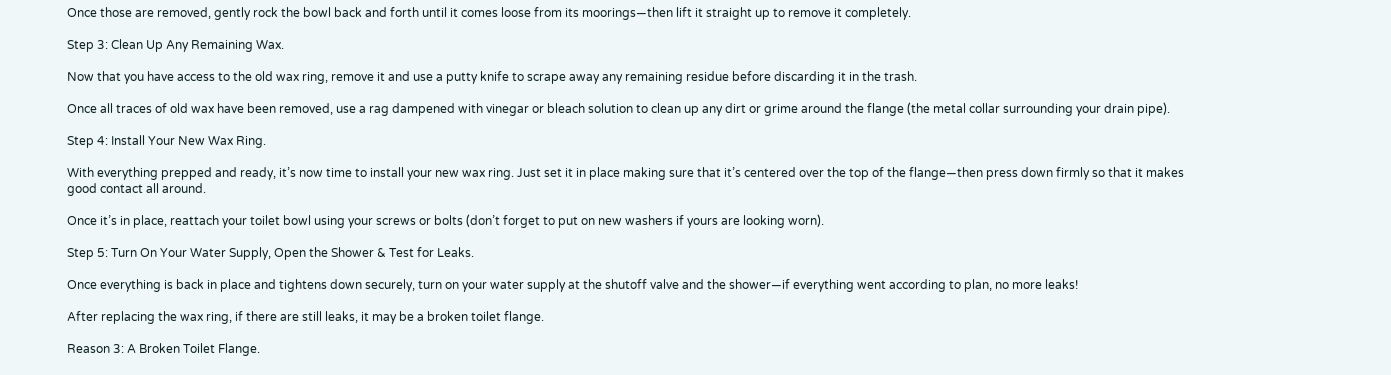Once those are removed, gently rock the bowl back and forth until it comes loose from its moorings—then lift it straight up to remove it completely.

Step 3: Clean Up Any Remaining Wax.

Now that you have access to the old wax ring, remove it and use a putty knife to scrape away any remaining residue before discarding it in the trash.

Once all traces of old wax have been removed, use a rag dampened with vinegar or bleach solution to clean up any dirt or grime around the flange (the metal collar surrounding your drain pipe).

Step 4: Install Your New Wax Ring.

With everything prepped and ready, it’s now time to install your new wax ring. Just set it in place making sure that it’s centered over the top of the flange—then press down firmly so that it makes good contact all around.

Once it’s in place, reattach your toilet bowl using your screws or bolts (don’t forget to put on new washers if yours are looking worn).

Step 5: Turn On Your Water Supply, Open the Shower & Test for Leaks.

Once everything is back in place and tightens down securely, turn on your water supply at the shutoff valve and the shower—if everything went according to plan, no more leaks!

After replacing the wax ring, if there are still leaks, it may be a broken toilet flange.

Reason 3: A Broken Toilet Flange.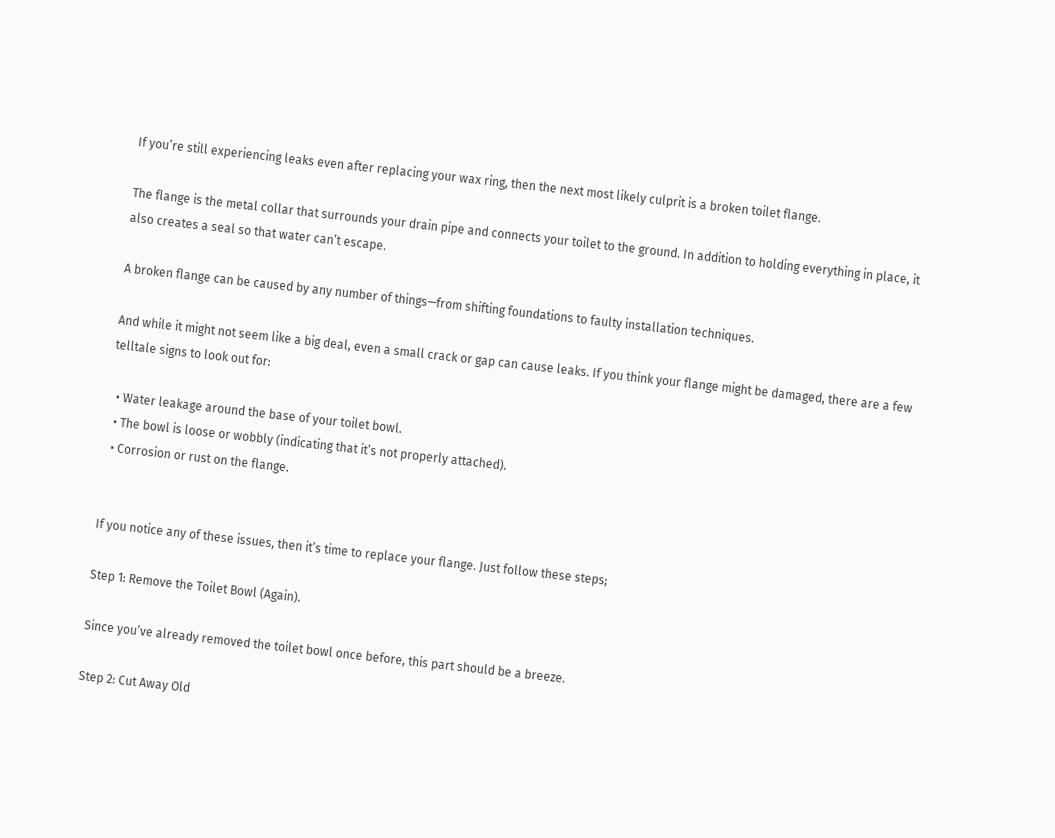If you’re still experiencing leaks even after replacing your wax ring, then the next most likely culprit is a broken toilet flange.

The flange is the metal collar that surrounds your drain pipe and connects your toilet to the ground. In addition to holding everything in place, it also creates a seal so that water can’t escape.

A broken flange can be caused by any number of things—from shifting foundations to faulty installation techniques.

And while it might not seem like a big deal, even a small crack or gap can cause leaks. If you think your flange might be damaged, there are a few telltale signs to look out for:

  • Water leakage around the base of your toilet bowl.
  • The bowl is loose or wobbly (indicating that it’s not properly attached).
  • Corrosion or rust on the flange.


If you notice any of these issues, then it’s time to replace your flange. Just follow these steps;

Step 1: Remove the Toilet Bowl (Again).

Since you’ve already removed the toilet bowl once before, this part should be a breeze.

Step 2: Cut Away Old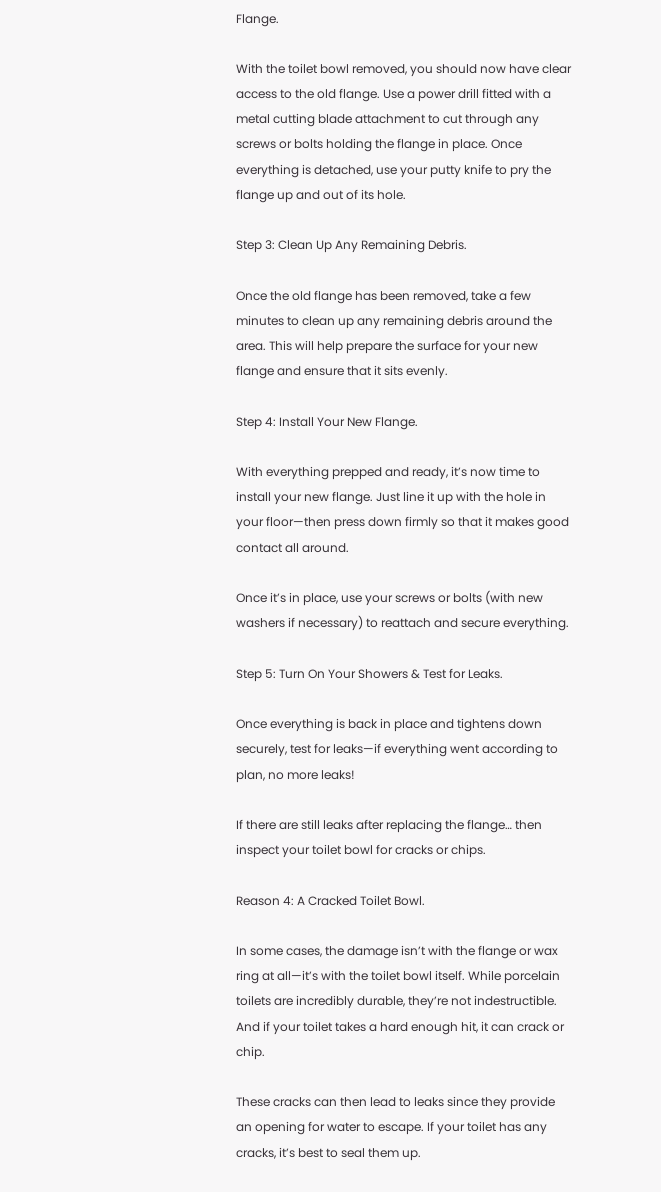Flange.

With the toilet bowl removed, you should now have clear access to the old flange. Use a power drill fitted with a metal cutting blade attachment to cut through any screws or bolts holding the flange in place. Once everything is detached, use your putty knife to pry the flange up and out of its hole.

Step 3: Clean Up Any Remaining Debris.

Once the old flange has been removed, take a few minutes to clean up any remaining debris around the area. This will help prepare the surface for your new flange and ensure that it sits evenly.

Step 4: Install Your New Flange.

With everything prepped and ready, it’s now time to install your new flange. Just line it up with the hole in your floor—then press down firmly so that it makes good contact all around.

Once it’s in place, use your screws or bolts (with new washers if necessary) to reattach and secure everything.

Step 5: Turn On Your Showers & Test for Leaks.

Once everything is back in place and tightens down securely, test for leaks—if everything went according to plan, no more leaks!

If there are still leaks after replacing the flange… then inspect your toilet bowl for cracks or chips.

Reason 4: A Cracked Toilet Bowl.

In some cases, the damage isn’t with the flange or wax ring at all—it’s with the toilet bowl itself. While porcelain toilets are incredibly durable, they’re not indestructible. And if your toilet takes a hard enough hit, it can crack or chip.

These cracks can then lead to leaks since they provide an opening for water to escape. If your toilet has any cracks, it’s best to seal them up.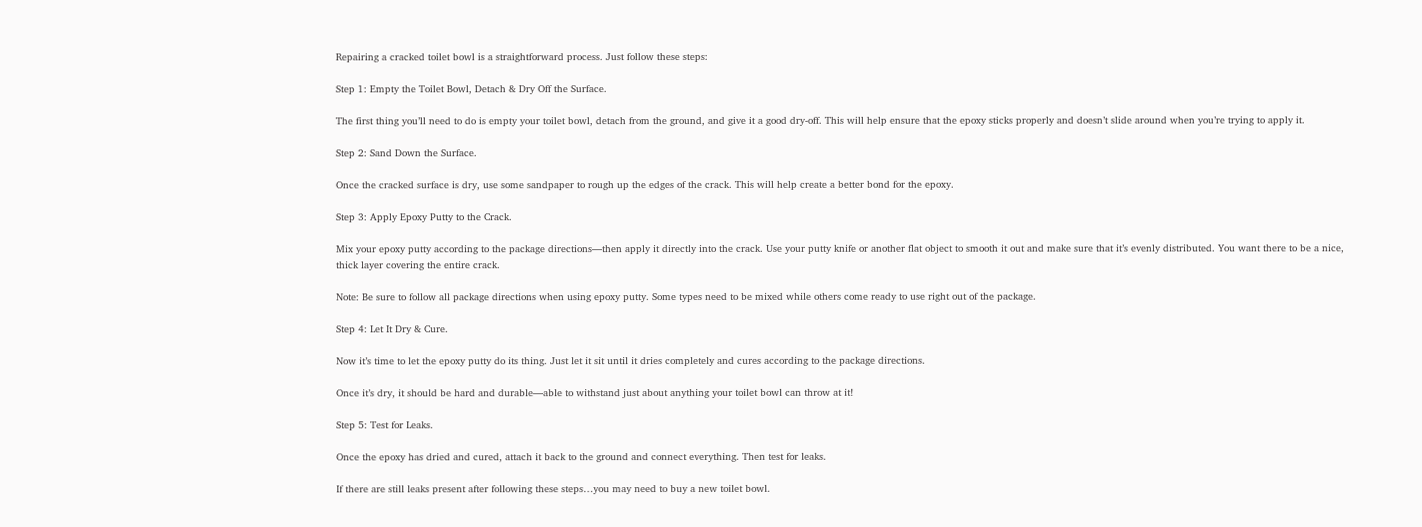Repairing a cracked toilet bowl is a straightforward process. Just follow these steps:

Step 1: Empty the Toilet Bowl, Detach & Dry Off the Surface.

The first thing you’ll need to do is empty your toilet bowl, detach from the ground, and give it a good dry-off. This will help ensure that the epoxy sticks properly and doesn’t slide around when you’re trying to apply it.

Step 2: Sand Down the Surface.

Once the cracked surface is dry, use some sandpaper to rough up the edges of the crack. This will help create a better bond for the epoxy.

Step 3: Apply Epoxy Putty to the Crack.

Mix your epoxy putty according to the package directions—then apply it directly into the crack. Use your putty knife or another flat object to smooth it out and make sure that it’s evenly distributed. You want there to be a nice, thick layer covering the entire crack.

Note: Be sure to follow all package directions when using epoxy putty. Some types need to be mixed while others come ready to use right out of the package.

Step 4: Let It Dry & Cure.

Now it’s time to let the epoxy putty do its thing. Just let it sit until it dries completely and cures according to the package directions.

Once it’s dry, it should be hard and durable—able to withstand just about anything your toilet bowl can throw at it!

Step 5: Test for Leaks.

Once the epoxy has dried and cured, attach it back to the ground and connect everything. Then test for leaks.

If there are still leaks present after following these steps…you may need to buy a new toilet bowl.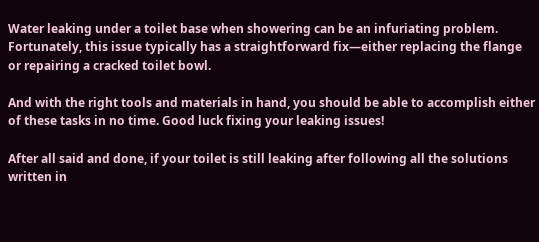Water leaking under a toilet base when showering can be an infuriating problem. Fortunately, this issue typically has a straightforward fix—either replacing the flange or repairing a cracked toilet bowl.

And with the right tools and materials in hand, you should be able to accomplish either of these tasks in no time. Good luck fixing your leaking issues!

After all said and done, if your toilet is still leaking after following all the solutions written in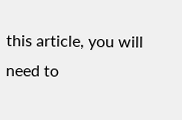this article, you will need to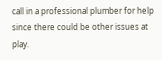call in a professional plumber for help since there could be other issues at play.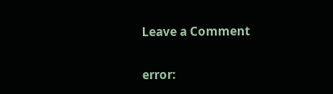Leave a Comment

error: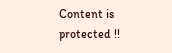Content is protected !!